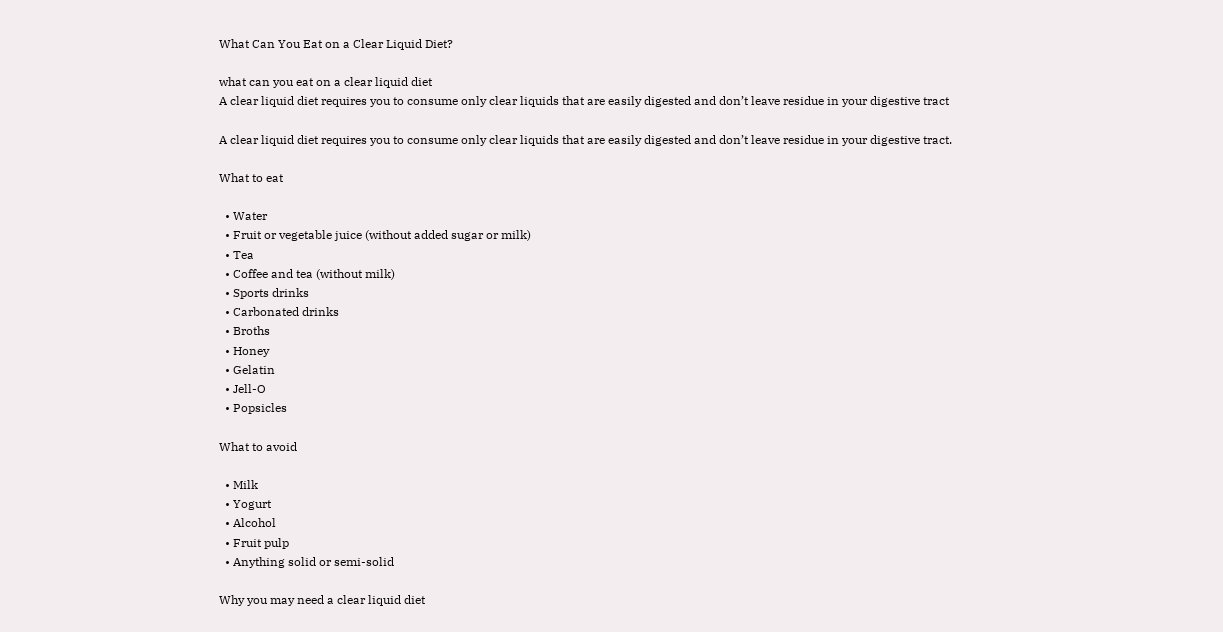What Can You Eat on a Clear Liquid Diet?

what can you eat on a clear liquid diet
A clear liquid diet requires you to consume only clear liquids that are easily digested and don’t leave residue in your digestive tract

A clear liquid diet requires you to consume only clear liquids that are easily digested and don’t leave residue in your digestive tract.

What to eat

  • Water
  • Fruit or vegetable juice (without added sugar or milk)
  • Tea
  • Coffee and tea (without milk)
  • Sports drinks
  • Carbonated drinks
  • Broths
  • Honey
  • Gelatin
  • Jell-O
  • Popsicles

What to avoid

  • Milk
  • Yogurt
  • Alcohol
  • Fruit pulp
  • Anything solid or semi-solid

Why you may need a clear liquid diet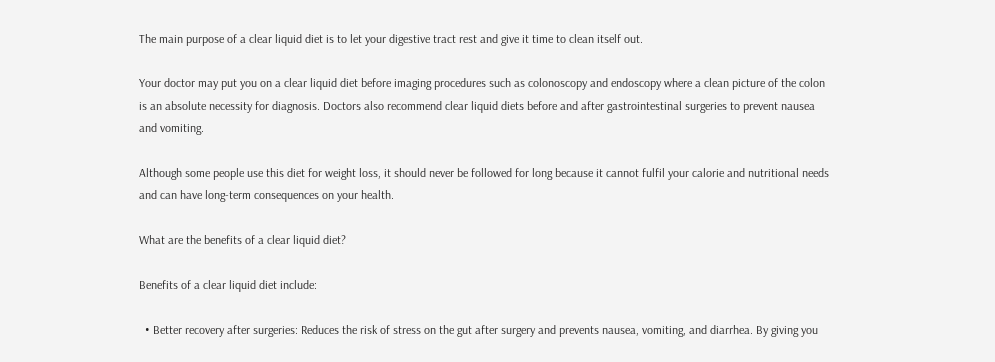The main purpose of a clear liquid diet is to let your digestive tract rest and give it time to clean itself out.

Your doctor may put you on a clear liquid diet before imaging procedures such as colonoscopy and endoscopy where a clean picture of the colon is an absolute necessity for diagnosis. Doctors also recommend clear liquid diets before and after gastrointestinal surgeries to prevent nausea and vomiting.

Although some people use this diet for weight loss, it should never be followed for long because it cannot fulfil your calorie and nutritional needs and can have long-term consequences on your health.

What are the benefits of a clear liquid diet?

Benefits of a clear liquid diet include:

  • Better recovery after surgeries: Reduces the risk of stress on the gut after surgery and prevents nausea, vomiting, and diarrhea. By giving you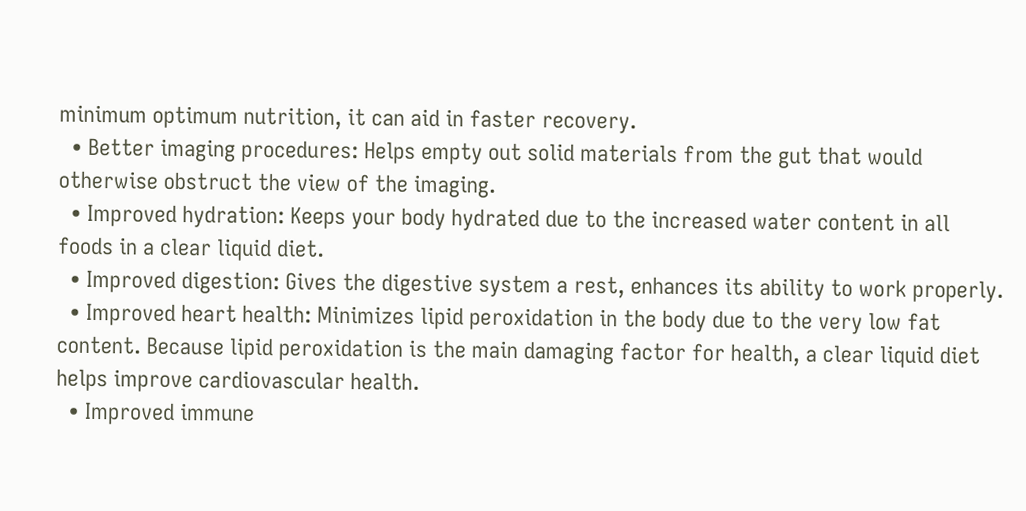minimum optimum nutrition, it can aid in faster recovery.
  • Better imaging procedures: Helps empty out solid materials from the gut that would otherwise obstruct the view of the imaging.
  • Improved hydration: Keeps your body hydrated due to the increased water content in all foods in a clear liquid diet.
  • Improved digestion: Gives the digestive system a rest, enhances its ability to work properly.
  • Improved heart health: Minimizes lipid peroxidation in the body due to the very low fat content. Because lipid peroxidation is the main damaging factor for health, a clear liquid diet helps improve cardiovascular health.
  • Improved immune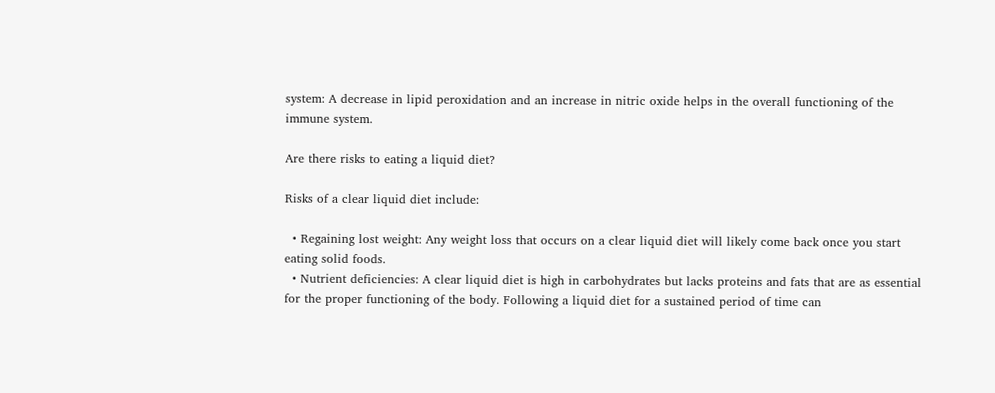system: A decrease in lipid peroxidation and an increase in nitric oxide helps in the overall functioning of the immune system.

Are there risks to eating a liquid diet?

Risks of a clear liquid diet include:

  • Regaining lost weight: Any weight loss that occurs on a clear liquid diet will likely come back once you start eating solid foods.
  • Nutrient deficiencies: A clear liquid diet is high in carbohydrates but lacks proteins and fats that are as essential for the proper functioning of the body. Following a liquid diet for a sustained period of time can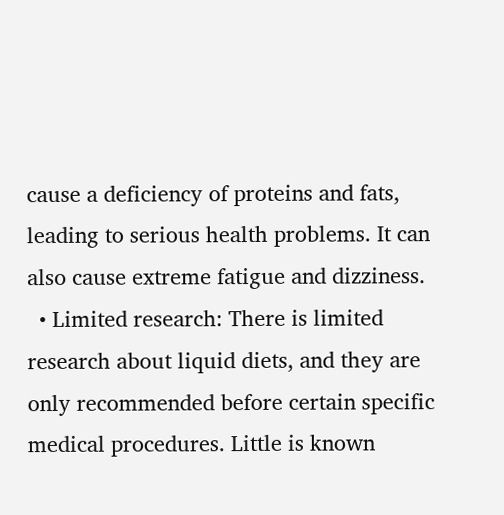cause a deficiency of proteins and fats, leading to serious health problems. It can also cause extreme fatigue and dizziness.
  • Limited research: There is limited research about liquid diets, and they are only recommended before certain specific medical procedures. Little is known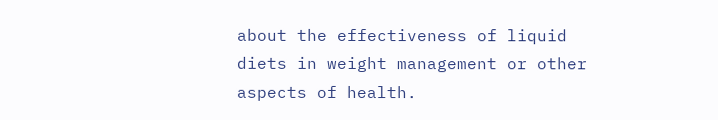about the effectiveness of liquid diets in weight management or other aspects of health.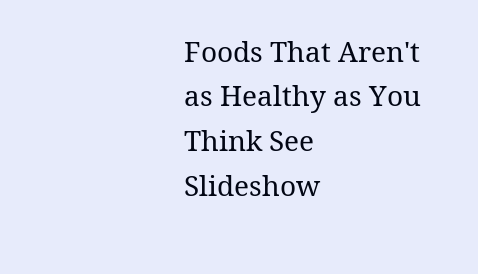Foods That Aren't as Healthy as You Think See Slideshow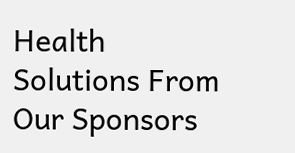Health Solutions From Our Sponsors